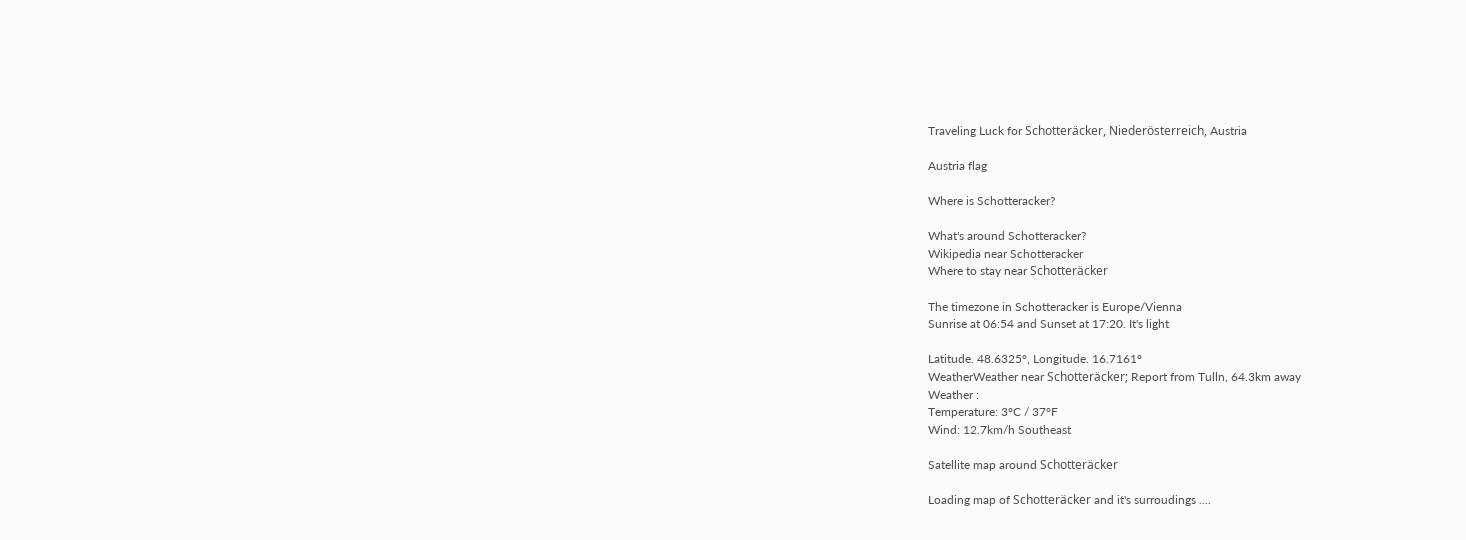Traveling Luck for Schotteräcker, Niederösterreich, Austria

Austria flag

Where is Schotteracker?

What's around Schotteracker?
Wikipedia near Schotteracker
Where to stay near Schotteräcker

The timezone in Schotteracker is Europe/Vienna
Sunrise at 06:54 and Sunset at 17:20. It's light

Latitude. 48.6325°, Longitude. 16.7161°
WeatherWeather near Schotteräcker; Report from Tulln, 64.3km away
Weather :
Temperature: 3°C / 37°F
Wind: 12.7km/h Southeast

Satellite map around Schotteräcker

Loading map of Schotteräcker and it's surroudings ....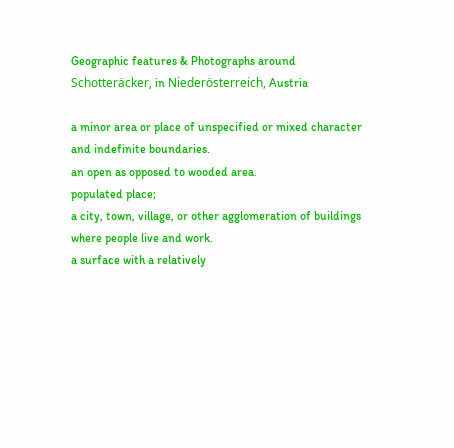Geographic features & Photographs around Schotteräcker, in Niederösterreich, Austria

a minor area or place of unspecified or mixed character and indefinite boundaries.
an open as opposed to wooded area.
populated place;
a city, town, village, or other agglomeration of buildings where people live and work.
a surface with a relatively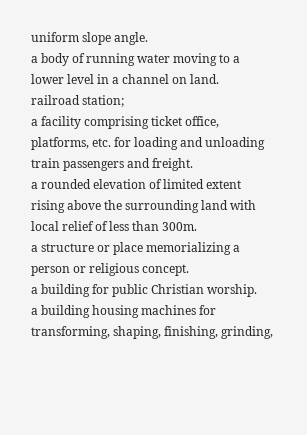uniform slope angle.
a body of running water moving to a lower level in a channel on land.
railroad station;
a facility comprising ticket office, platforms, etc. for loading and unloading train passengers and freight.
a rounded elevation of limited extent rising above the surrounding land with local relief of less than 300m.
a structure or place memorializing a person or religious concept.
a building for public Christian worship.
a building housing machines for transforming, shaping, finishing, grinding,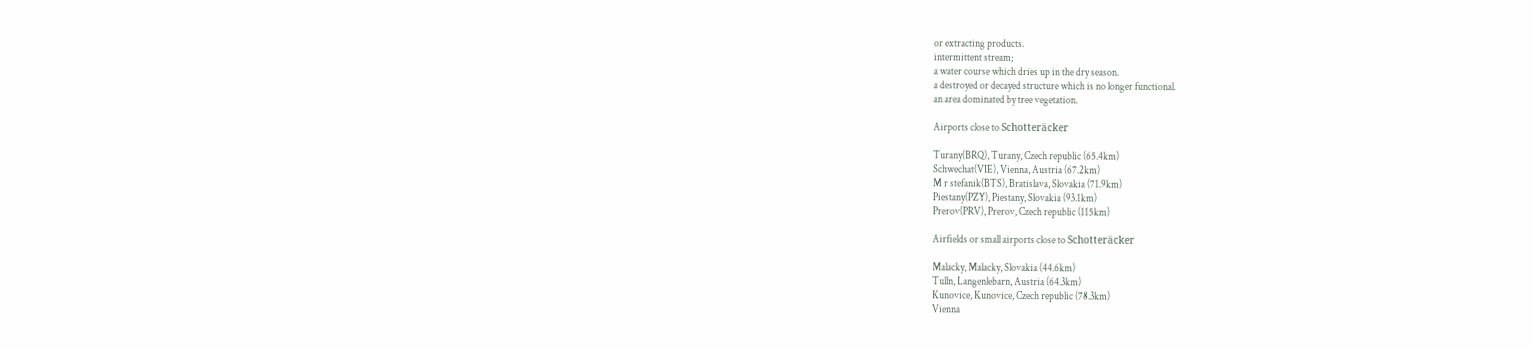or extracting products.
intermittent stream;
a water course which dries up in the dry season.
a destroyed or decayed structure which is no longer functional.
an area dominated by tree vegetation.

Airports close to Schotteräcker

Turany(BRQ), Turany, Czech republic (65.4km)
Schwechat(VIE), Vienna, Austria (67.2km)
M r stefanik(BTS), Bratislava, Slovakia (71.9km)
Piestany(PZY), Piestany, Slovakia (93.1km)
Prerov(PRV), Prerov, Czech republic (115km)

Airfields or small airports close to Schotteräcker

Malacky, Malacky, Slovakia (44.6km)
Tulln, Langenlebarn, Austria (64.3km)
Kunovice, Kunovice, Czech republic (78.3km)
Vienna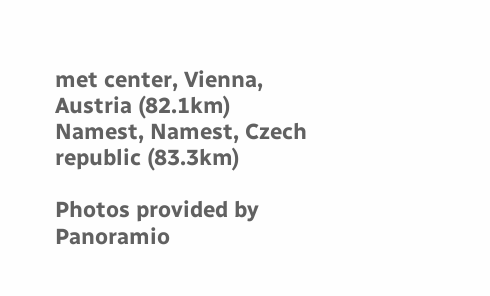met center, Vienna, Austria (82.1km)
Namest, Namest, Czech republic (83.3km)

Photos provided by Panoramio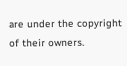are under the copyright of their owners.